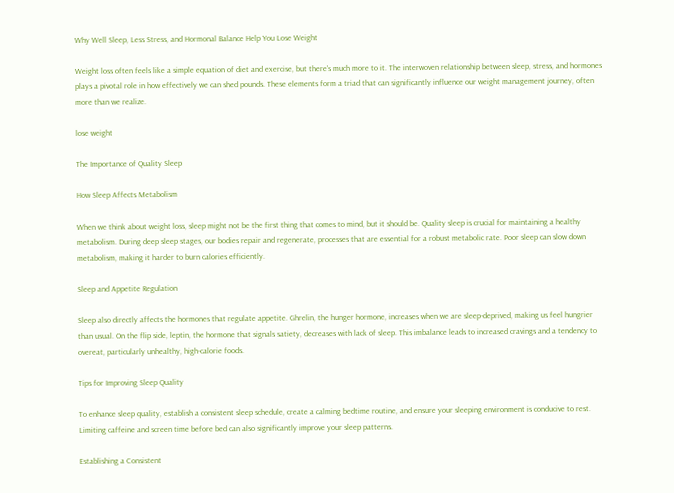Why Well Sleep, Less Stress, and Hormonal Balance Help You Lose Weight

Weight loss often feels like a simple equation of diet and exercise, but there's much more to it. The interwoven relationship between sleep, stress, and hormones plays a pivotal role in how effectively we can shed pounds. These elements form a triad that can significantly influence our weight management journey, often more than we realize.

lose weight

The Importance of Quality Sleep

How Sleep Affects Metabolism

When we think about weight loss, sleep might not be the first thing that comes to mind, but it should be. Quality sleep is crucial for maintaining a healthy metabolism. During deep sleep stages, our bodies repair and regenerate, processes that are essential for a robust metabolic rate. Poor sleep can slow down metabolism, making it harder to burn calories efficiently.

Sleep and Appetite Regulation

Sleep also directly affects the hormones that regulate appetite. Ghrelin, the hunger hormone, increases when we are sleep-deprived, making us feel hungrier than usual. On the flip side, leptin, the hormone that signals satiety, decreases with lack of sleep. This imbalance leads to increased cravings and a tendency to overeat, particularly unhealthy, high-calorie foods.

Tips for Improving Sleep Quality

To enhance sleep quality, establish a consistent sleep schedule, create a calming bedtime routine, and ensure your sleeping environment is conducive to rest. Limiting caffeine and screen time before bed can also significantly improve your sleep patterns.

Establishing a Consistent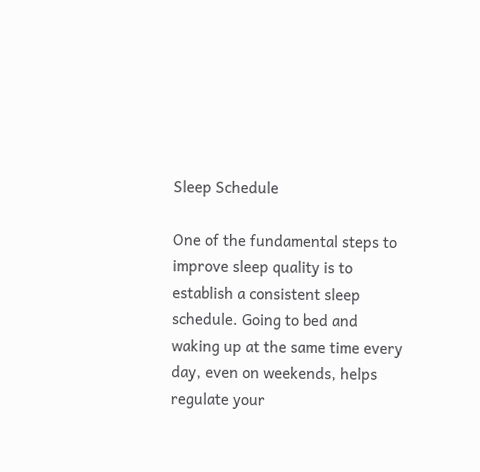Sleep Schedule

One of the fundamental steps to improve sleep quality is to establish a consistent sleep schedule. Going to bed and waking up at the same time every day, even on weekends, helps regulate your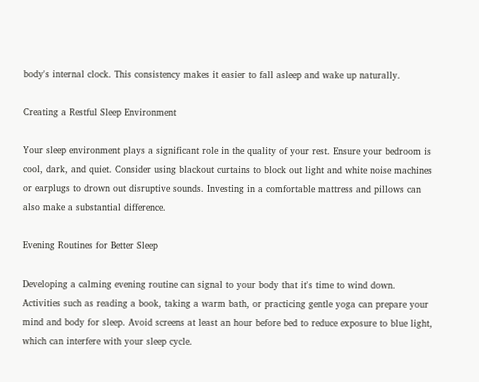body's internal clock. This consistency makes it easier to fall asleep and wake up naturally.

Creating a Restful Sleep Environment

Your sleep environment plays a significant role in the quality of your rest. Ensure your bedroom is cool, dark, and quiet. Consider using blackout curtains to block out light and white noise machines or earplugs to drown out disruptive sounds. Investing in a comfortable mattress and pillows can also make a substantial difference.

Evening Routines for Better Sleep

Developing a calming evening routine can signal to your body that it's time to wind down. Activities such as reading a book, taking a warm bath, or practicing gentle yoga can prepare your mind and body for sleep. Avoid screens at least an hour before bed to reduce exposure to blue light, which can interfere with your sleep cycle.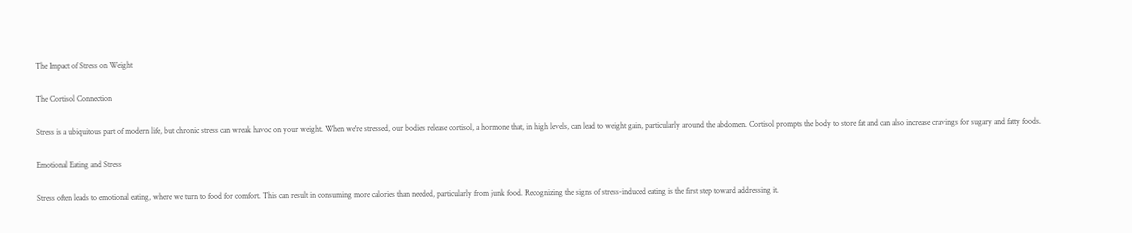The Impact of Stress on Weight

The Cortisol Connection

Stress is a ubiquitous part of modern life, but chronic stress can wreak havoc on your weight. When we're stressed, our bodies release cortisol, a hormone that, in high levels, can lead to weight gain, particularly around the abdomen. Cortisol prompts the body to store fat and can also increase cravings for sugary and fatty foods.

Emotional Eating and Stress

Stress often leads to emotional eating, where we turn to food for comfort. This can result in consuming more calories than needed, particularly from junk food. Recognizing the signs of stress-induced eating is the first step toward addressing it.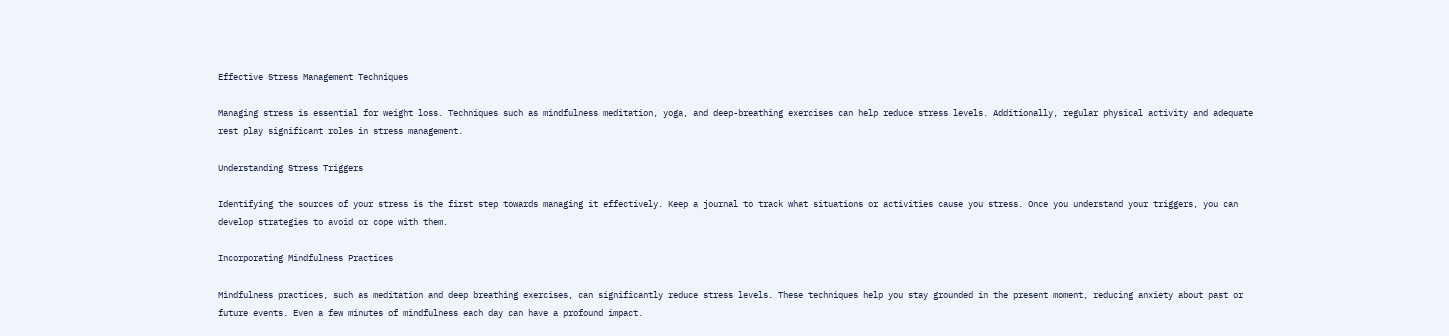Effective Stress Management Techniques

Managing stress is essential for weight loss. Techniques such as mindfulness meditation, yoga, and deep-breathing exercises can help reduce stress levels. Additionally, regular physical activity and adequate rest play significant roles in stress management.

Understanding Stress Triggers

Identifying the sources of your stress is the first step towards managing it effectively. Keep a journal to track what situations or activities cause you stress. Once you understand your triggers, you can develop strategies to avoid or cope with them.

Incorporating Mindfulness Practices

Mindfulness practices, such as meditation and deep breathing exercises, can significantly reduce stress levels. These techniques help you stay grounded in the present moment, reducing anxiety about past or future events. Even a few minutes of mindfulness each day can have a profound impact.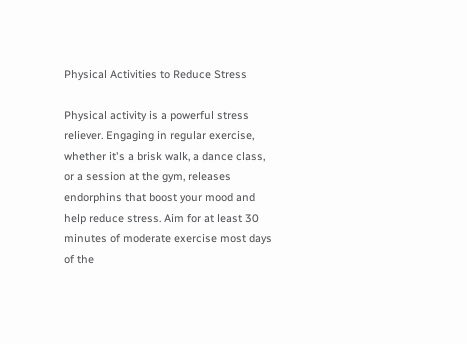Physical Activities to Reduce Stress

Physical activity is a powerful stress reliever. Engaging in regular exercise, whether it's a brisk walk, a dance class, or a session at the gym, releases endorphins that boost your mood and help reduce stress. Aim for at least 30 minutes of moderate exercise most days of the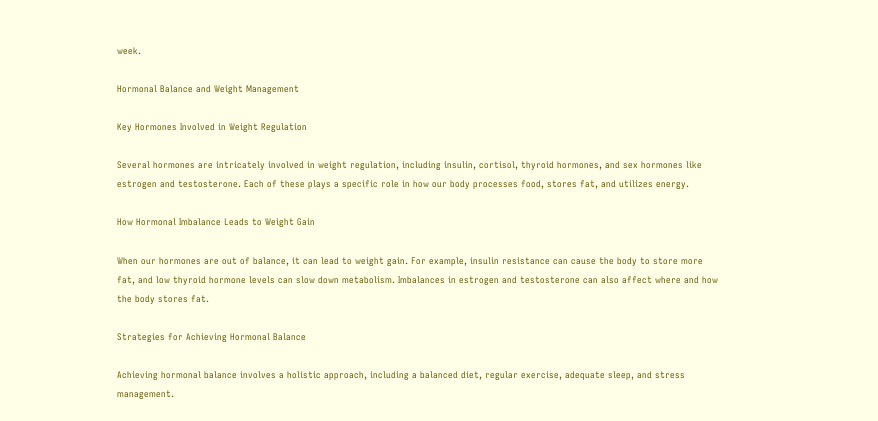week.

Hormonal Balance and Weight Management

Key Hormones Involved in Weight Regulation

Several hormones are intricately involved in weight regulation, including insulin, cortisol, thyroid hormones, and sex hormones like estrogen and testosterone. Each of these plays a specific role in how our body processes food, stores fat, and utilizes energy.

How Hormonal Imbalance Leads to Weight Gain

When our hormones are out of balance, it can lead to weight gain. For example, insulin resistance can cause the body to store more fat, and low thyroid hormone levels can slow down metabolism. Imbalances in estrogen and testosterone can also affect where and how the body stores fat.

Strategies for Achieving Hormonal Balance

Achieving hormonal balance involves a holistic approach, including a balanced diet, regular exercise, adequate sleep, and stress management.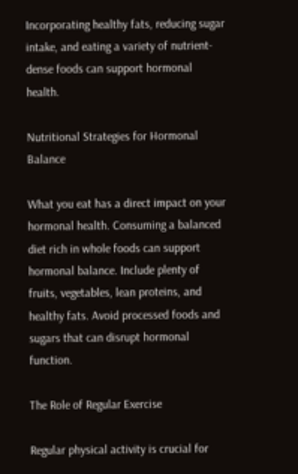Incorporating healthy fats, reducing sugar intake, and eating a variety of nutrient-dense foods can support hormonal health.

Nutritional Strategies for Hormonal Balance

What you eat has a direct impact on your hormonal health. Consuming a balanced diet rich in whole foods can support hormonal balance. Include plenty of fruits, vegetables, lean proteins, and healthy fats. Avoid processed foods and sugars that can disrupt hormonal function.

The Role of Regular Exercise

Regular physical activity is crucial for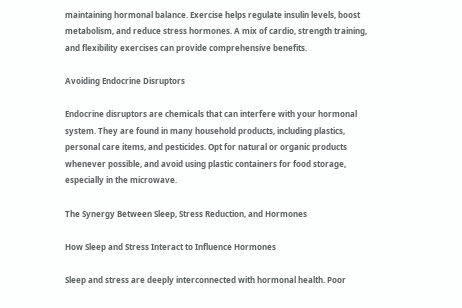maintaining hormonal balance. Exercise helps regulate insulin levels, boost metabolism, and reduce stress hormones. A mix of cardio, strength training, and flexibility exercises can provide comprehensive benefits.

Avoiding Endocrine Disruptors

Endocrine disruptors are chemicals that can interfere with your hormonal system. They are found in many household products, including plastics, personal care items, and pesticides. Opt for natural or organic products whenever possible, and avoid using plastic containers for food storage, especially in the microwave.

The Synergy Between Sleep, Stress Reduction, and Hormones

How Sleep and Stress Interact to Influence Hormones

Sleep and stress are deeply interconnected with hormonal health. Poor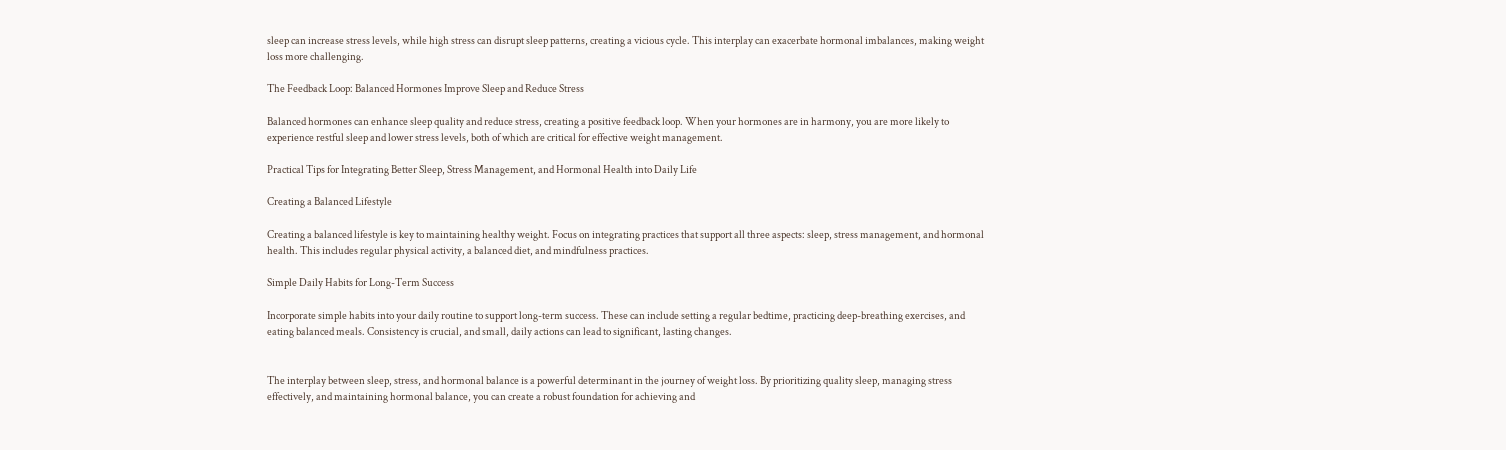sleep can increase stress levels, while high stress can disrupt sleep patterns, creating a vicious cycle. This interplay can exacerbate hormonal imbalances, making weight loss more challenging.

The Feedback Loop: Balanced Hormones Improve Sleep and Reduce Stress

Balanced hormones can enhance sleep quality and reduce stress, creating a positive feedback loop. When your hormones are in harmony, you are more likely to experience restful sleep and lower stress levels, both of which are critical for effective weight management.

Practical Tips for Integrating Better Sleep, Stress Management, and Hormonal Health into Daily Life

Creating a Balanced Lifestyle

Creating a balanced lifestyle is key to maintaining healthy weight. Focus on integrating practices that support all three aspects: sleep, stress management, and hormonal health. This includes regular physical activity, a balanced diet, and mindfulness practices.

Simple Daily Habits for Long-Term Success

Incorporate simple habits into your daily routine to support long-term success. These can include setting a regular bedtime, practicing deep-breathing exercises, and eating balanced meals. Consistency is crucial, and small, daily actions can lead to significant, lasting changes.


The interplay between sleep, stress, and hormonal balance is a powerful determinant in the journey of weight loss. By prioritizing quality sleep, managing stress effectively, and maintaining hormonal balance, you can create a robust foundation for achieving and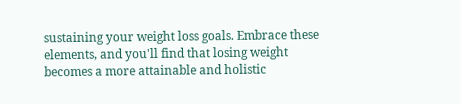sustaining your weight loss goals. Embrace these elements, and you'll find that losing weight becomes a more attainable and holistic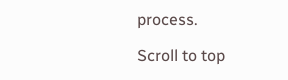process.

Scroll to top